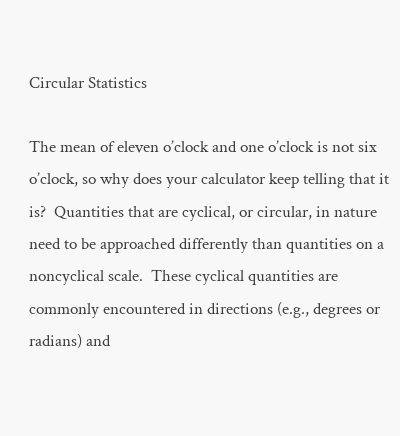Circular Statistics

The mean of eleven o’clock and one o’clock is not six o’clock, so why does your calculator keep telling that it is?  Quantities that are cyclical, or circular, in nature need to be approached differently than quantities on a noncyclical scale.  These cyclical quantities are commonly encountered in directions (e.g., degrees or radians) and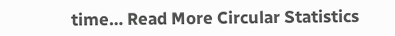time… Read More Circular Statistics